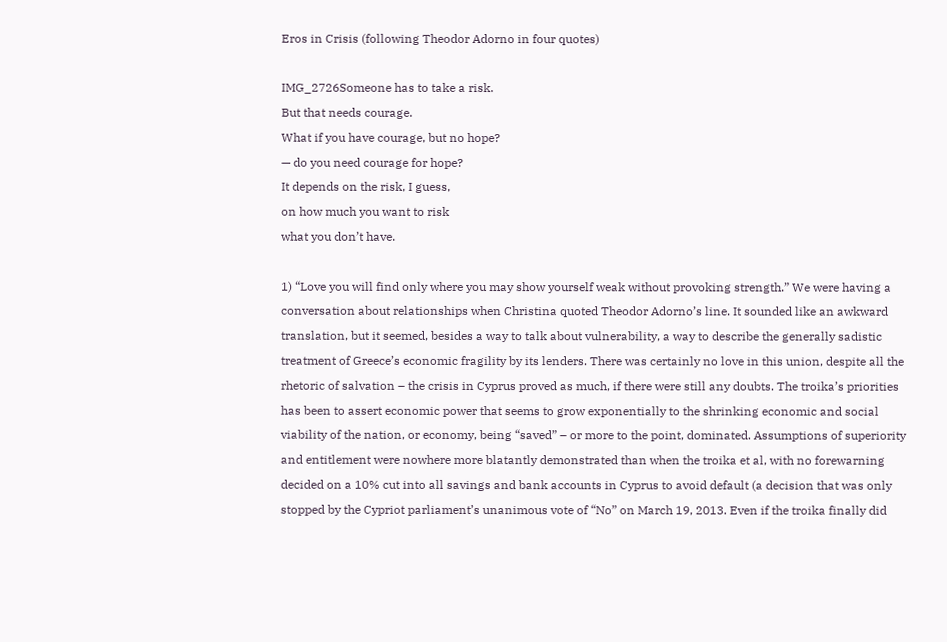Eros in Crisis (following Theodor Adorno in four quotes)

IMG_2726Someone has to take a risk.
But that needs courage.
What if you have courage, but no hope?
— do you need courage for hope?
It depends on the risk, I guess,
on how much you want to risk
what you don’t have.

1) “Love you will find only where you may show yourself weak without provoking strength.” We were having a conversation about relationships when Christina quoted Theodor Adorno’s line. It sounded like an awkward translation, but it seemed, besides a way to talk about vulnerability, a way to describe the generally sadistic treatment of Greece’s economic fragility by its lenders. There was certainly no love in this union, despite all the rhetoric of salvation – the crisis in Cyprus proved as much, if there were still any doubts. The troika’s priorities has been to assert economic power that seems to grow exponentially to the shrinking economic and social viability of the nation, or economy, being “saved” – or more to the point, dominated. Assumptions of superiority and entitlement were nowhere more blatantly demonstrated than when the troika et al, with no forewarning decided on a 10% cut into all savings and bank accounts in Cyprus to avoid default (a decision that was only stopped by the Cypriot parliament’s unanimous vote of “No” on March 19, 2013. Even if the troika finally did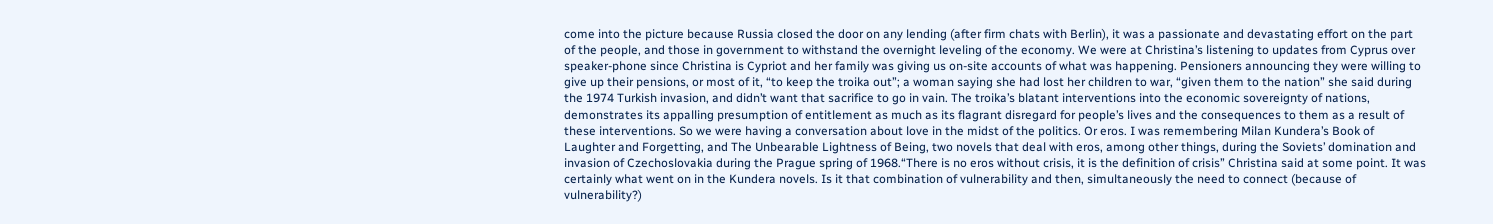come into the picture because Russia closed the door on any lending (after firm chats with Berlin), it was a passionate and devastating effort on the part of the people, and those in government to withstand the overnight leveling of the economy. We were at Christina’s listening to updates from Cyprus over speaker-phone since Christina is Cypriot and her family was giving us on-site accounts of what was happening. Pensioners announcing they were willing to give up their pensions, or most of it, “to keep the troika out”; a woman saying she had lost her children to war, “given them to the nation” she said during the 1974 Turkish invasion, and didn’t want that sacrifice to go in vain. The troika’s blatant interventions into the economic sovereignty of nations, demonstrates its appalling presumption of entitlement as much as its flagrant disregard for people’s lives and the consequences to them as a result of these interventions. So we were having a conversation about love in the midst of the politics. Or eros. I was remembering Milan Kundera’s Book of Laughter and Forgetting, and The Unbearable Lightness of Being, two novels that deal with eros, among other things, during the Soviets’ domination and invasion of Czechoslovakia during the Prague spring of 1968.“There is no eros without crisis, it is the definition of crisis” Christina said at some point. It was certainly what went on in the Kundera novels. Is it that combination of vulnerability and then, simultaneously the need to connect (because of vulnerability?)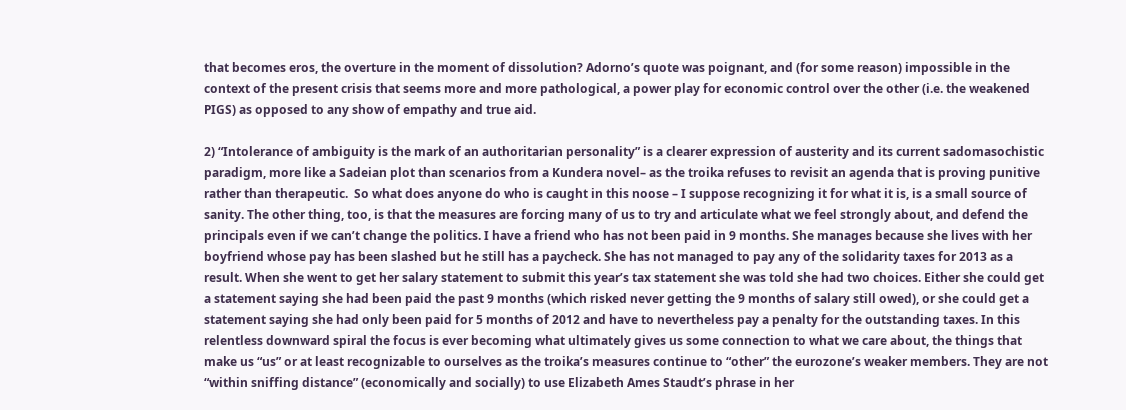that becomes eros, the overture in the moment of dissolution? Adorno’s quote was poignant, and (for some reason) impossible in the context of the present crisis that seems more and more pathological, a power play for economic control over the other (i.e. the weakened PIGS) as opposed to any show of empathy and true aid.

2) “Intolerance of ambiguity is the mark of an authoritarian personality” is a clearer expression of austerity and its current sadomasochistic paradigm, more like a Sadeian plot than scenarios from a Kundera novel– as the troika refuses to revisit an agenda that is proving punitive rather than therapeutic.  So what does anyone do who is caught in this noose – I suppose recognizing it for what it is, is a small source of sanity. The other thing, too, is that the measures are forcing many of us to try and articulate what we feel strongly about, and defend the principals even if we can’t change the politics. I have a friend who has not been paid in 9 months. She manages because she lives with her boyfriend whose pay has been slashed but he still has a paycheck. She has not managed to pay any of the solidarity taxes for 2013 as a result. When she went to get her salary statement to submit this year’s tax statement she was told she had two choices. Either she could get a statement saying she had been paid the past 9 months (which risked never getting the 9 months of salary still owed), or she could get a statement saying she had only been paid for 5 months of 2012 and have to nevertheless pay a penalty for the outstanding taxes. In this relentless downward spiral the focus is ever becoming what ultimately gives us some connection to what we care about, the things that make us “us” or at least recognizable to ourselves as the troika’s measures continue to “other” the eurozone’s weaker members. They are not “within sniffing distance” (economically and socially) to use Elizabeth Ames Staudt’s phrase in her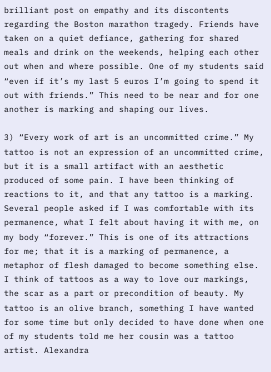brilliant post on empathy and its discontents regarding the Boston marathon tragedy. Friends have taken on a quiet defiance, gathering for shared meals and drink on the weekends, helping each other out when and where possible. One of my students said “even if it’s my last 5 euros I’m going to spend it out with friends.” This need to be near and for one another is marking and shaping our lives.

3) “Every work of art is an uncommitted crime.” My tattoo is not an expression of an uncommitted crime, but it is a small artifact with an aesthetic produced of some pain. I have been thinking of reactions to it, and that any tattoo is a marking. Several people asked if I was comfortable with its permanence, what I felt about having it with me, on my body “forever.” This is one of its attractions for me; that it is a marking of permanence, a metaphor of flesh damaged to become something else. I think of tattoos as a way to love our markings, the scar as a part or precondition of beauty. My tattoo is an olive branch, something I have wanted for some time but only decided to have done when one of my students told me her cousin was a tattoo artist. Alexandra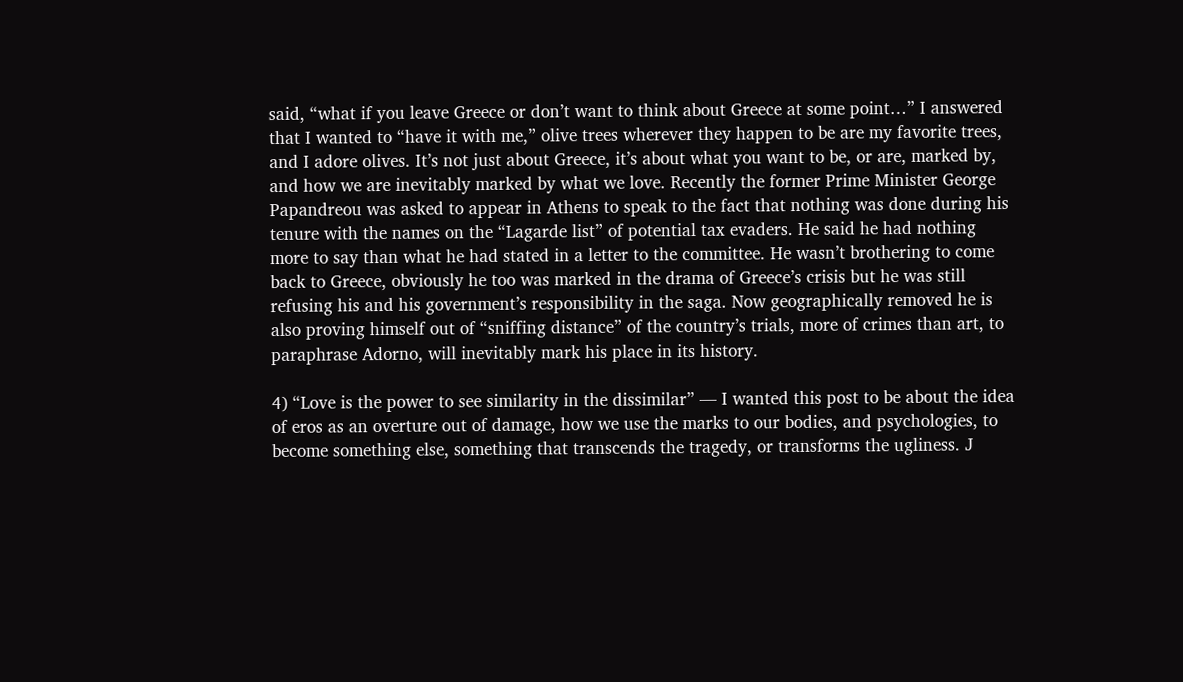said, “what if you leave Greece or don’t want to think about Greece at some point…” I answered that I wanted to “have it with me,” olive trees wherever they happen to be are my favorite trees, and I adore olives. It’s not just about Greece, it’s about what you want to be, or are, marked by, and how we are inevitably marked by what we love. Recently the former Prime Minister George Papandreou was asked to appear in Athens to speak to the fact that nothing was done during his tenure with the names on the “Lagarde list” of potential tax evaders. He said he had nothing more to say than what he had stated in a letter to the committee. He wasn’t brothering to come back to Greece, obviously he too was marked in the drama of Greece’s crisis but he was still refusing his and his government’s responsibility in the saga. Now geographically removed he is also proving himself out of “sniffing distance” of the country’s trials, more of crimes than art, to paraphrase Adorno, will inevitably mark his place in its history.

4) “Love is the power to see similarity in the dissimilar” — I wanted this post to be about the idea of eros as an overture out of damage, how we use the marks to our bodies, and psychologies, to become something else, something that transcends the tragedy, or transforms the ugliness. J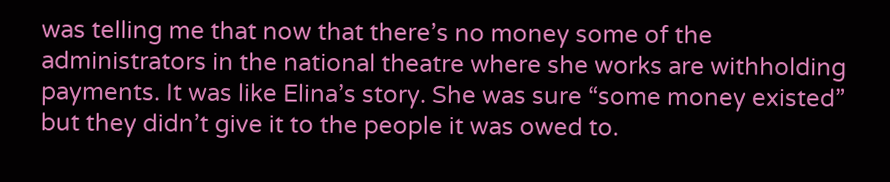was telling me that now that there’s no money some of the administrators in the national theatre where she works are withholding payments. It was like Elina’s story. She was sure “some money existed” but they didn’t give it to the people it was owed to.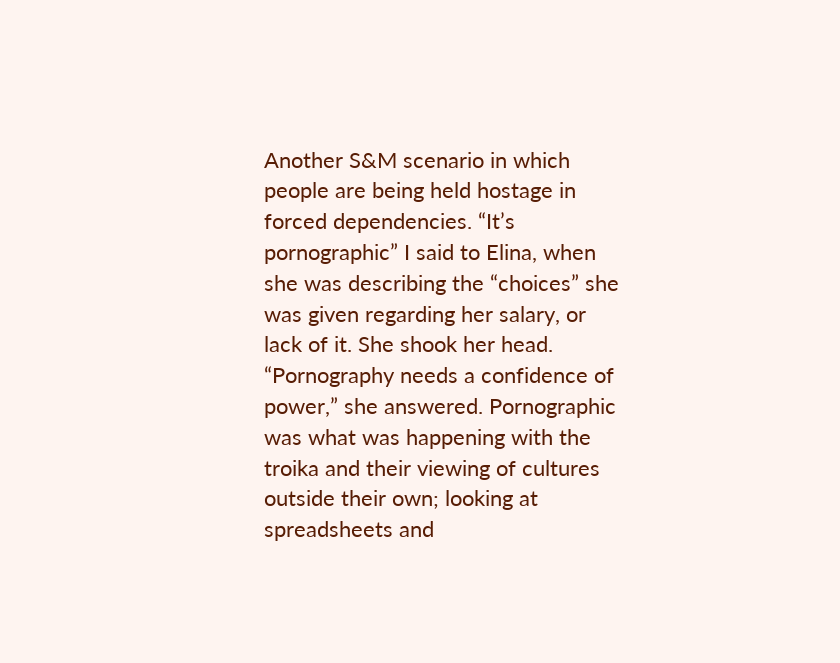Another S&M scenario in which people are being held hostage in forced dependencies. “It’s pornographic” I said to Elina, when she was describing the “choices” she was given regarding her salary, or lack of it. She shook her head. “Pornography needs a confidence of power,” she answered. Pornographic was what was happening with the troika and their viewing of cultures outside their own; looking at spreadsheets and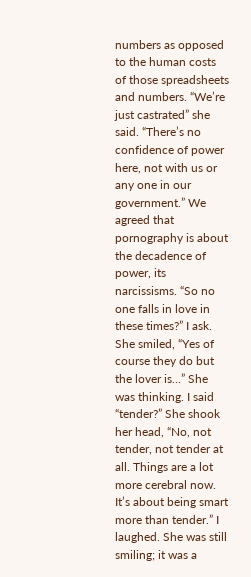numbers as opposed to the human costs of those spreadsheets and numbers. “We’re just castrated” she said. “There’s no confidence of power here, not with us or any one in our government.” We agreed that pornography is about the decadence of power, its narcissisms. “So no one falls in love in these times?” I ask. She smiled, “Yes of course they do but the lover is…” She was thinking. I said “tender?” She shook her head, “No, not tender, not tender at all. Things are a lot more cerebral now. It’s about being smart more than tender.” I laughed. She was still smiling; it was a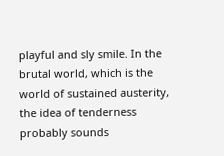playful and sly smile. In the brutal world, which is the world of sustained austerity, the idea of tenderness probably sounds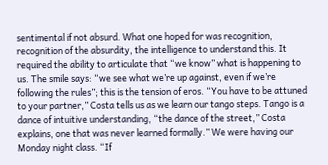sentimental if not absurd. What one hoped for was recognition, recognition of the absurdity, the intelligence to understand this. It required the ability to articulate that “we know” what is happening to us. The smile says: “we see what we’re up against, even if we’re following the rules”; this is the tension of eros. “You have to be attuned to your partner,” Costa tells us as we learn our tango steps. Tango is a dance of intuitive understanding, “the dance of the street,” Costa explains, one that was never learned formally.” We were having our Monday night class. “If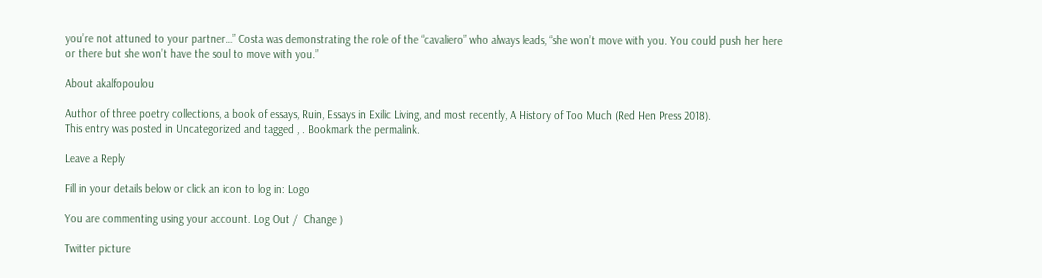you’re not attuned to your partner…” Costa was demonstrating the role of the “cavaliero” who always leads, “she won’t move with you. You could push her here or there but she won’t have the soul to move with you.”

About akalfopoulou

Author of three poetry collections, a book of essays, Ruin, Essays in Exilic Living, and most recently, A History of Too Much (Red Hen Press 2018).
This entry was posted in Uncategorized and tagged , . Bookmark the permalink.

Leave a Reply

Fill in your details below or click an icon to log in: Logo

You are commenting using your account. Log Out /  Change )

Twitter picture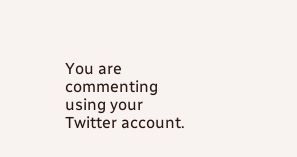You are commenting using your Twitter account.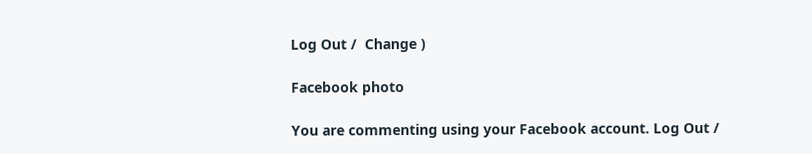Log Out /  Change )

Facebook photo

You are commenting using your Facebook account. Log Out /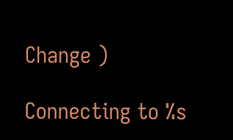Change )

Connecting to %s